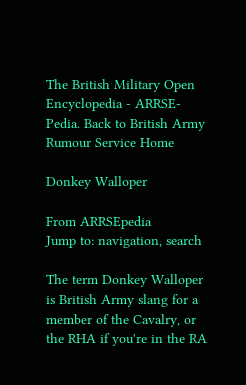The British Military Open Encyclopedia - ARRSE-Pedia. Back to British Army Rumour Service Home

Donkey Walloper

From ARRSEpedia
Jump to: navigation, search

The term Donkey Walloper is British Army slang for a member of the Cavalry, or the RHA if you're in the RA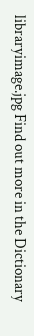libraryimage.jpg Find out more in the Dictionary